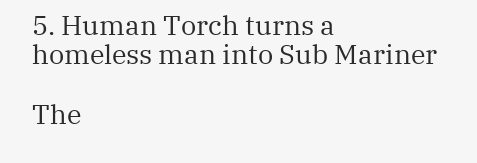5. Human Torch turns a homeless man into Sub Mariner

The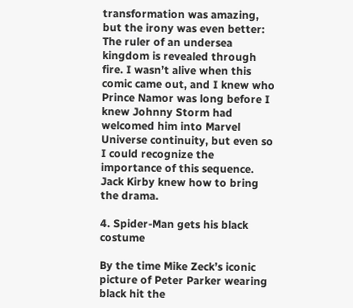transformation was amazing, but the irony was even better: The ruler of an undersea kingdom is revealed through fire. I wasn’t alive when this comic came out, and I knew who Prince Namor was long before I knew Johnny Storm had welcomed him into Marvel Universe continuity, but even so I could recognize the importance of this sequence.
Jack Kirby knew how to bring the drama.

4. Spider-Man gets his black costume

By the time Mike Zeck’s iconic picture of Peter Parker wearing black hit the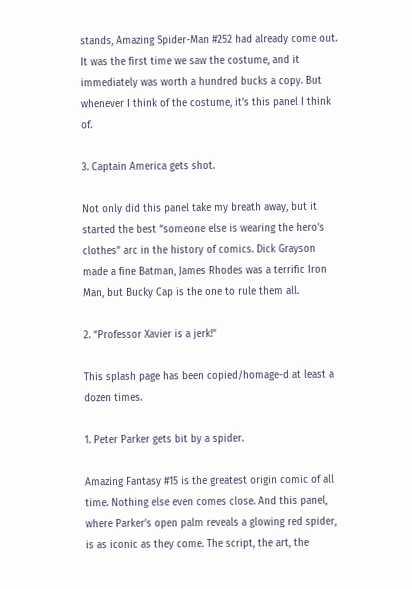stands, Amazing Spider-Man #252 had already come out. It was the first time we saw the costume, and it immediately was worth a hundred bucks a copy. But whenever I think of the costume, it’s this panel I think of.

3. Captain America gets shot.

Not only did this panel take my breath away, but it started the best “someone else is wearing the hero’s clothes” arc in the history of comics. Dick Grayson made a fine Batman, James Rhodes was a terrific Iron Man, but Bucky Cap is the one to rule them all.

2. “Professor Xavier is a jerk!”

This splash page has been copied/homage-d at least a dozen times.

1. Peter Parker gets bit by a spider.

Amazing Fantasy #15 is the greatest origin comic of all time. Nothing else even comes close. And this panel, where Parker’s open palm reveals a glowing red spider, is as iconic as they come. The script, the art, the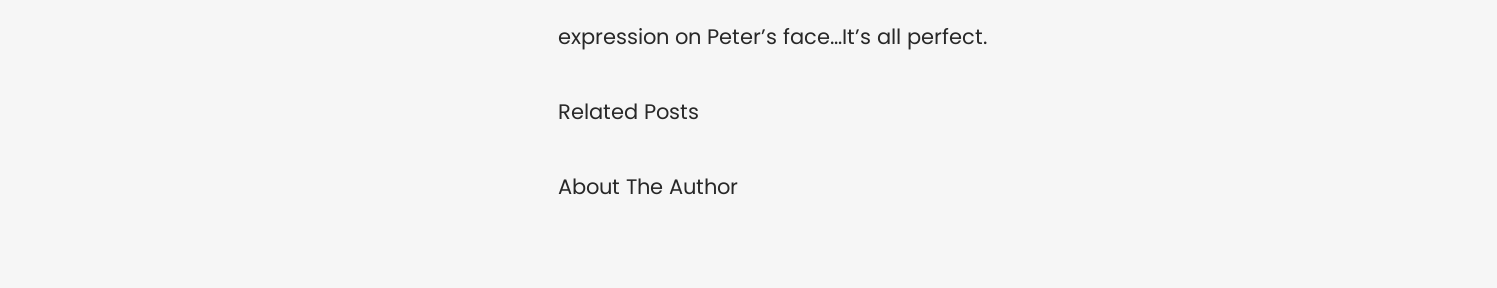expression on Peter’s face…It’s all perfect.

Related Posts

About The Author